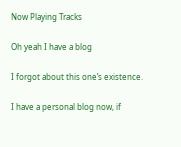Now Playing Tracks

Oh yeah I have a blog

I forgot about this one’s existence.

I have a personal blog now, if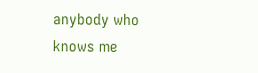anybody who knows me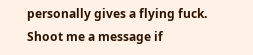personally gives a flying fuck. Shoot me a message if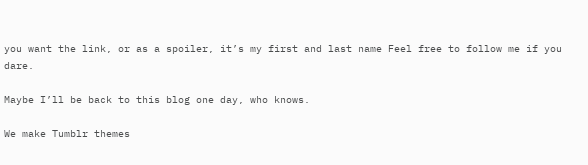you want the link, or as a spoiler, it’s my first and last name Feel free to follow me if you dare.

Maybe I’ll be back to this blog one day, who knows.

We make Tumblr themes